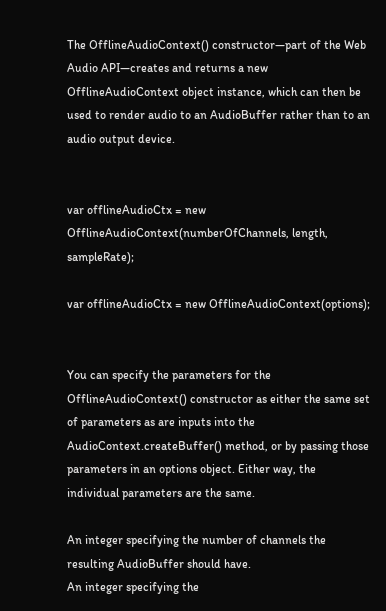The OfflineAudioContext() constructor—part of the Web Audio API—creates and returns a new OfflineAudioContext object instance, which can then be used to render audio to an AudioBuffer rather than to an audio output device.


var offlineAudioCtx = new OfflineAudioContext(numberOfChannels, length, sampleRate);

var offlineAudioCtx = new OfflineAudioContext(options);


You can specify the parameters for the OfflineAudioContext() constructor as either the same set of parameters as are inputs into the AudioContext.createBuffer() method, or by passing those parameters in an options object. Either way, the individual parameters are the same.

An integer specifying the number of channels the resulting AudioBuffer should have.
An integer specifying the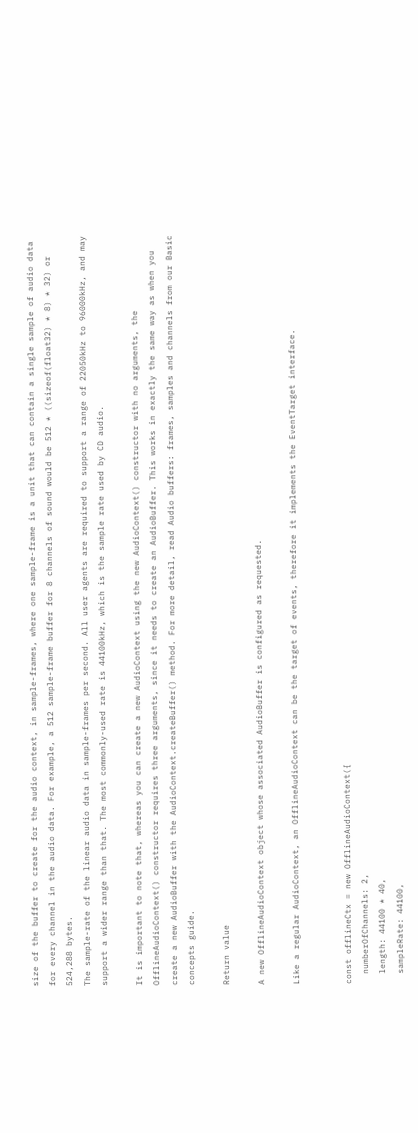size of the buffer to create for the audio context, in sample-frames, where one sample-frame is a unit that can contain a single sample of audio data for every channel in the audio data. For example, a 512 sample-frame buffer for 8 channels of sound would be 512 * ((sizeof(float32) * 8) * 32) or 524,288 bytes.
The sample-rate of the linear audio data in sample-frames per second. All user agents are required to support a range of 22050kHz to 96000kHz, and may support a wider range than that. The most commonly-used rate is 44100kHz, which is the sample rate used by CD audio.

It is important to note that, whereas you can create a new AudioContext using the new AudioContext() constructor with no arguments, the OfflineAudioContext() constructor requires three arguments, since it needs to create an AudioBuffer. This works in exactly the same way as when you create a new AudioBuffer with the AudioContext.createBuffer() method. For more detail, read Audio buffers: frames, samples and channels from our Basic concepts guide.

Return value

A new OfflineAudioContext object whose associated AudioBuffer is configured as requested.

Like a regular AudioContext, an OfflineAudioContext can be the target of events, therefore it implements the EventTarget interface.


const offlineCtx = new OfflineAudioContext({
  numberOfChannels: 2,
  length: 44100 * 40,
  sampleRate: 44100,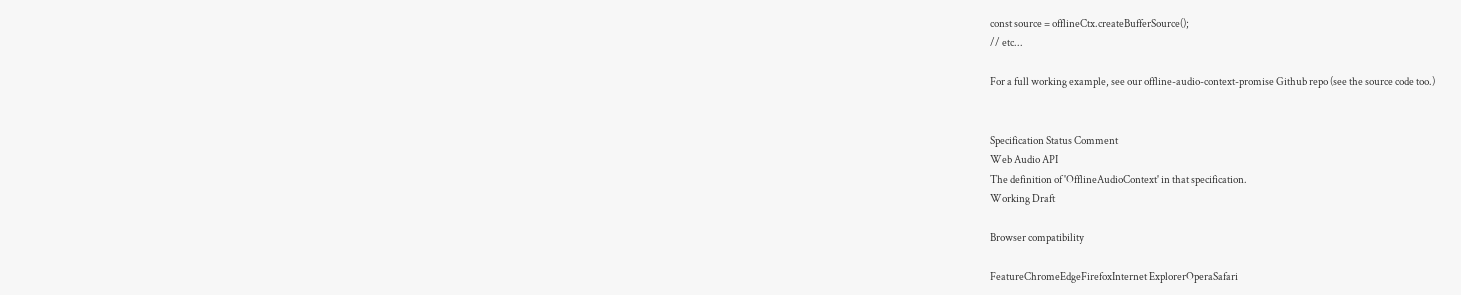const source = offlineCtx.createBufferSource();
// etc...

For a full working example, see our offline-audio-context-promise Github repo (see the source code too.)


Specification Status Comment
Web Audio API
The definition of 'OfflineAudioContext' in that specification.
Working Draft

Browser compatibility

FeatureChromeEdgeFirefoxInternet ExplorerOperaSafari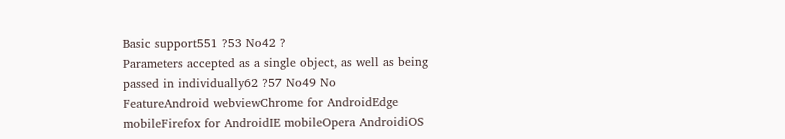Basic support551 ?53 No42 ?
Parameters accepted as a single object, as well as being passed in individually62 ?57 No49 No
FeatureAndroid webviewChrome for AndroidEdge mobileFirefox for AndroidIE mobileOpera AndroidiOS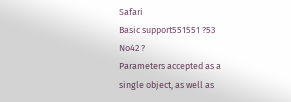Safari
Basic support551551 ?53 No42 ?
Parameters accepted as a single object, as well as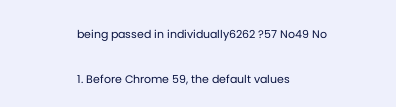being passed in individually6262 ?57 No49 No

1. Before Chrome 59, the default values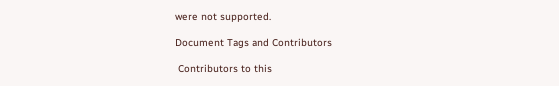were not supported.

Document Tags and Contributors

 Contributors to this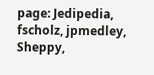page: Jedipedia, fscholz, jpmedley, Sheppy,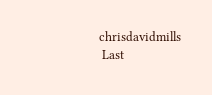chrisdavidmills
 Last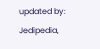updated by: Jedipedia,